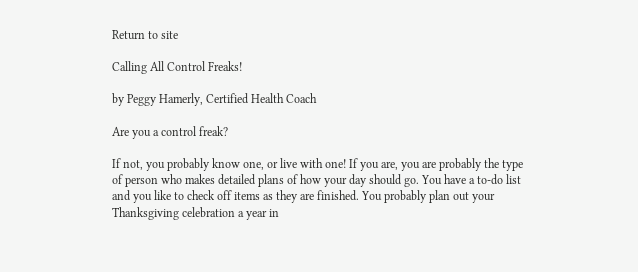Return to site

Calling All Control Freaks!

by Peggy Hamerly, Certified Health Coach

Are you a control freak?

If not, you probably know one, or live with one! If you are, you are probably the type of person who makes detailed plans of how your day should go. You have a to-do list and you like to check off items as they are finished. You probably plan out your Thanksgiving celebration a year in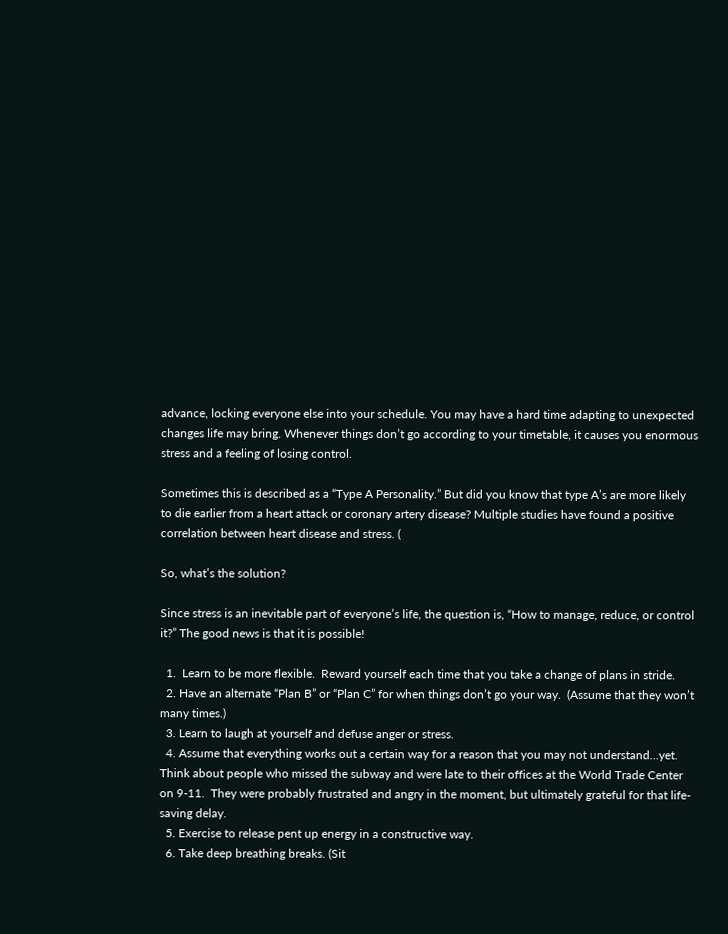advance, locking everyone else into your schedule. You may have a hard time adapting to unexpected changes life may bring. Whenever things don’t go according to your timetable, it causes you enormous stress and a feeling of losing control.

Sometimes this is described as a “Type A Personality.” But did you know that type A’s are more likely to die earlier from a heart attack or coronary artery disease? Multiple studies have found a positive correlation between heart disease and stress. (

So, what’s the solution?

Since stress is an inevitable part of everyone’s life, the question is, “How to manage, reduce, or control it?” The good news is that it is possible!

  1.  Learn to be more flexible.  Reward yourself each time that you take a change of plans in stride.
  2. Have an alternate “Plan B” or “Plan C” for when things don’t go your way.  (Assume that they won’t many times.)
  3. Learn to laugh at yourself and defuse anger or stress.
  4. Assume that everything works out a certain way for a reason that you may not understand…yet. Think about people who missed the subway and were late to their offices at the World Trade Center on 9-11.  They were probably frustrated and angry in the moment, but ultimately grateful for that life-saving delay.
  5. Exercise to release pent up energy in a constructive way.
  6. Take deep breathing breaks. (Sit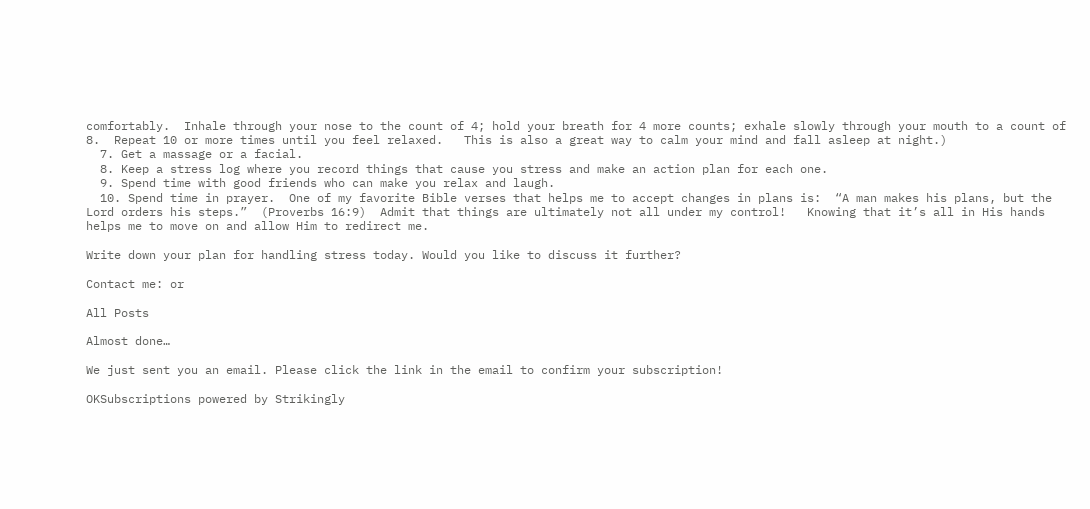comfortably.  Inhale through your nose to the count of 4; hold your breath for 4 more counts; exhale slowly through your mouth to a count of 8.  Repeat 10 or more times until you feel relaxed.   This is also a great way to calm your mind and fall asleep at night.)
  7. Get a massage or a facial.
  8. Keep a stress log where you record things that cause you stress and make an action plan for each one.
  9. Spend time with good friends who can make you relax and laugh.
  10. Spend time in prayer.  One of my favorite Bible verses that helps me to accept changes in plans is:  “A man makes his plans, but the Lord orders his steps.”  (Proverbs 16:9)  Admit that things are ultimately not all under my control!   Knowing that it’s all in His hands helps me to move on and allow Him to redirect me.

Write down your plan for handling stress today. Would you like to discuss it further?

Contact me: or

All Posts

Almost done…

We just sent you an email. Please click the link in the email to confirm your subscription!

OKSubscriptions powered by Strikingly